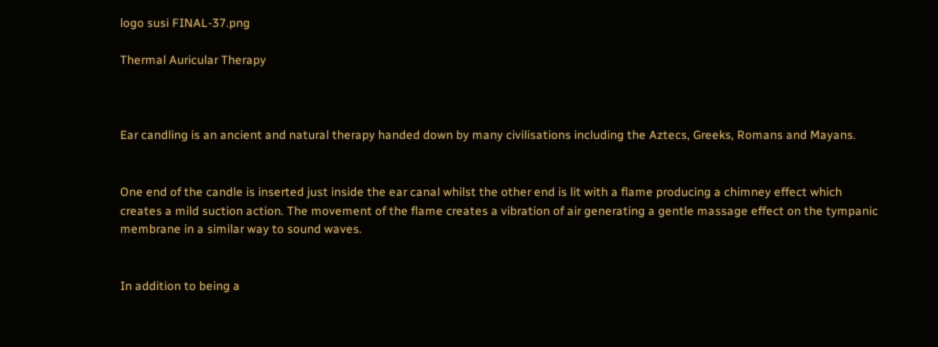logo susi FINAL-37.png

Thermal Auricular Therapy



Ear candling is an ancient and natural therapy handed down by many civilisations including the Aztecs, Greeks, Romans and Mayans.


One end of the candle is inserted just inside the ear canal whilst the other end is lit with a flame producing a chimney effect which creates a mild suction action. The movement of the flame creates a vibration of air generating a gentle massage effect on the tympanic membrane in a similar way to sound waves.


In addition to being a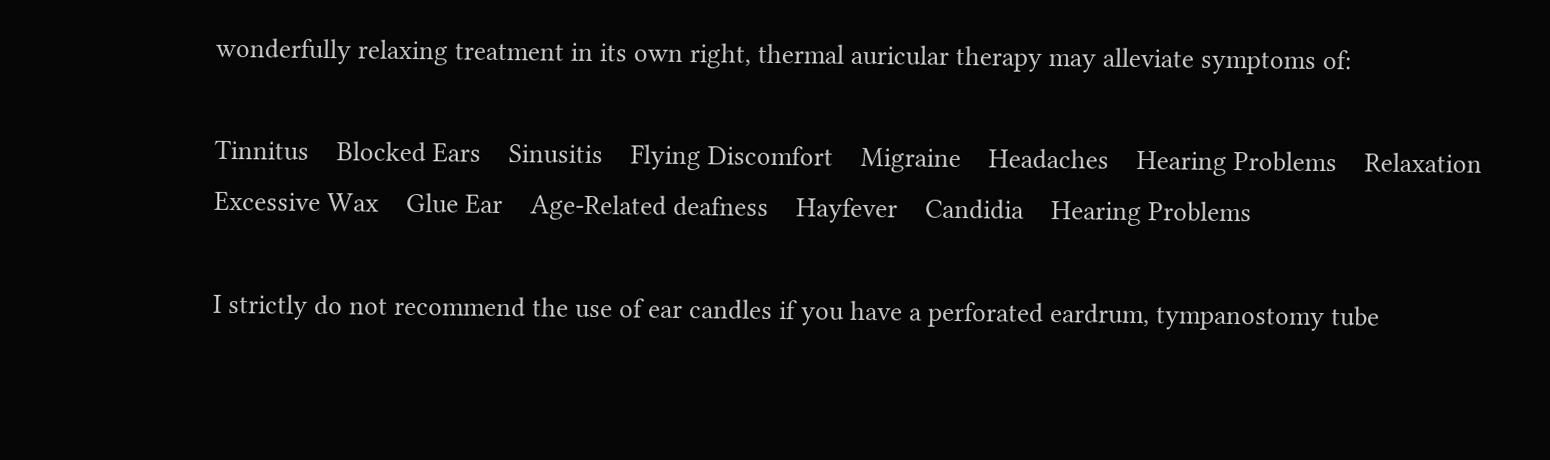wonderfully relaxing treatment in its own right, thermal auricular therapy may alleviate symptoms of:

Tinnitus    Blocked Ears    Sinusitis    Flying Discomfort    Migraine    Headaches    Hearing Problems    Relaxation    Excessive Wax    Glue Ear    Age-Related deafness    Hayfever    Candidia    Hearing Problems

I strictly do not recommend the use of ear candles if you have a perforated eardrum, tympanostomy tube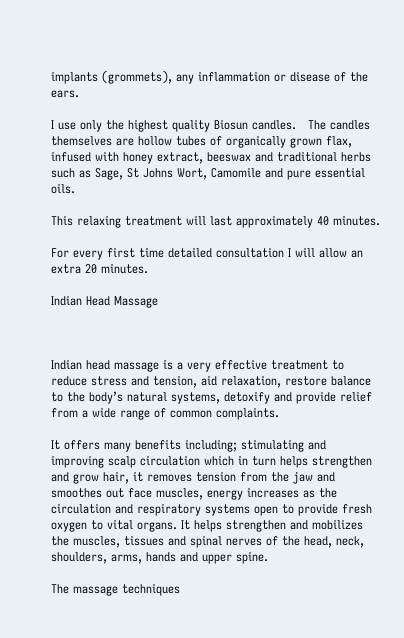implants (grommets), any inflammation or disease of the ears.

I use only the highest quality Biosun candles.   The candles themselves are hollow tubes of organically grown flax, infused with honey extract, beeswax and traditional herbs such as Sage, St Johns Wort, Camomile and pure essential oils.

This relaxing treatment will last approximately 40 minutes.

For every first time detailed consultation I will allow an extra 20 minutes.

Indian Head Massage



Indian head massage is a very effective treatment to reduce stress and tension, aid relaxation, restore balance to the body’s natural systems, detoxify and provide relief from a wide range of common complaints.

It offers many benefits including; stimulating and improving scalp circulation which in turn helps strengthen and grow hair, it removes tension from the jaw and smoothes out face muscles, energy increases as the circulation and respiratory systems open to provide fresh oxygen to vital organs. It helps strengthen and mobilizes the muscles, tissues and spinal nerves of the head, neck, shoulders, arms, hands and upper spine.

The massage techniques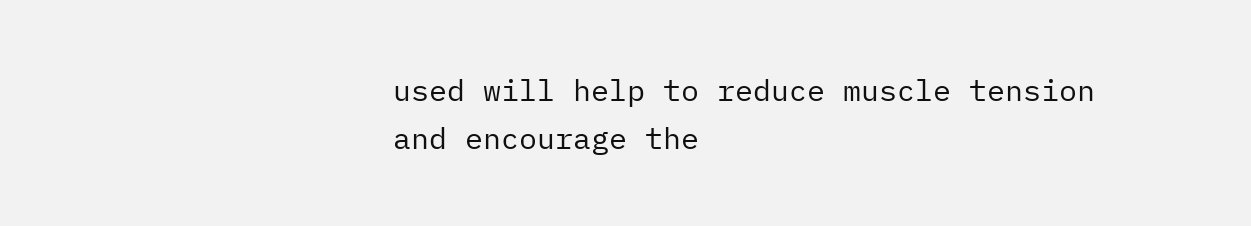used will help to reduce muscle tension and encourage the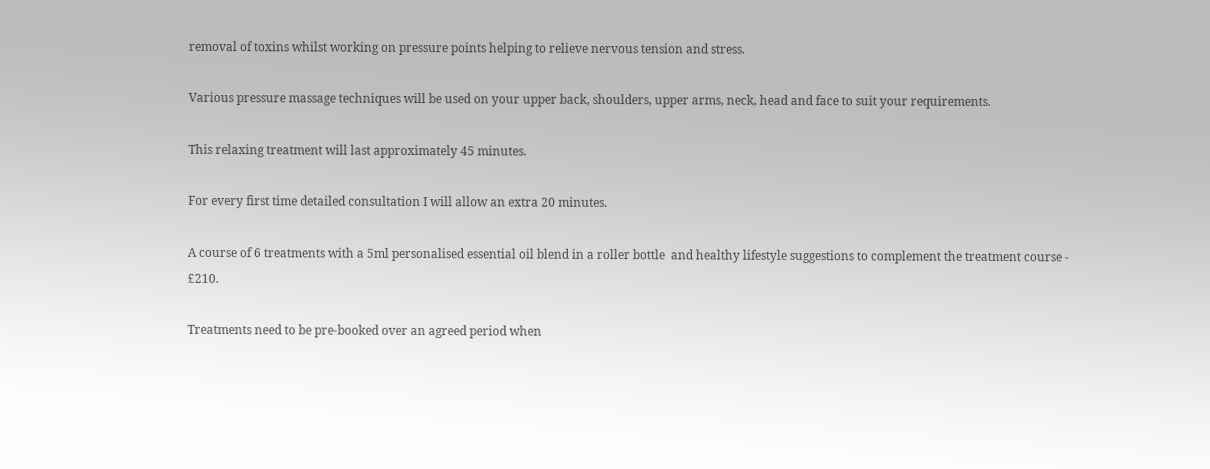removal of toxins whilst working on pressure points helping to relieve nervous tension and stress.

Various pressure massage techniques will be used on your upper back, shoulders, upper arms, neck, head and face to suit your requirements.

This relaxing treatment will last approximately 45 minutes.

For every first time detailed consultation I will allow an extra 20 minutes.

A course of 6 treatments with a 5ml personalised essential oil blend in a roller bottle  and healthy lifestyle suggestions to complement the treatment course - £210.

Treatments need to be pre-booked over an agreed period when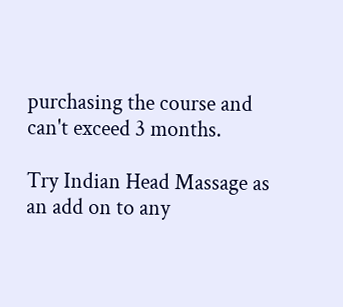purchasing the course and can't exceed 3 months.

Try Indian Head Massage as an add on to any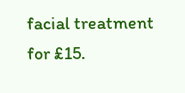facial treatment for £15.